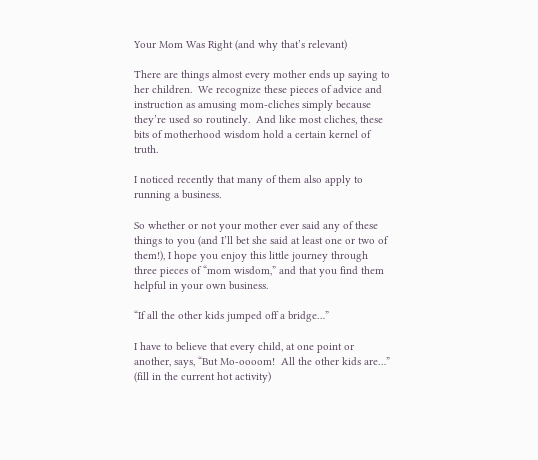Your Mom Was Right (and why that’s relevant)

There are things almost every mother ends up saying to her children.  We recognize these pieces of advice and instruction as amusing mom-cliches simply because they’re used so routinely.  And like most cliches, these bits of motherhood wisdom hold a certain kernel of truth.

I noticed recently that many of them also apply to running a business.

So whether or not your mother ever said any of these things to you (and I’ll bet she said at least one or two of them!), I hope you enjoy this little journey through three pieces of “mom wisdom,” and that you find them helpful in your own business.

“If all the other kids jumped off a bridge…”

I have to believe that every child, at one point or another, says, “But Mo-oooom!  All the other kids are…” (fill in the current hot activity)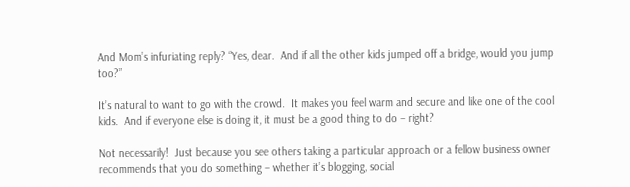And Mom’s infuriating reply? “Yes, dear.  And if all the other kids jumped off a bridge, would you jump too?”

It’s natural to want to go with the crowd.  It makes you feel warm and secure and like one of the cool kids.  And if everyone else is doing it, it must be a good thing to do – right?

Not necessarily!  Just because you see others taking a particular approach or a fellow business owner recommends that you do something – whether it’s blogging, social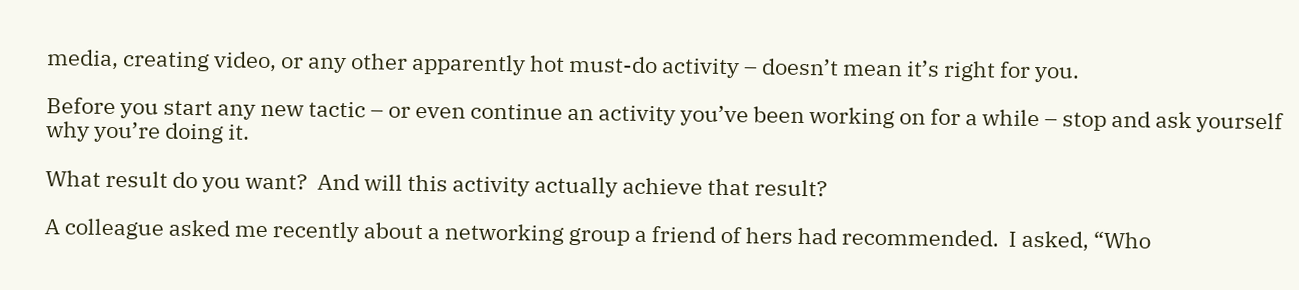media, creating video, or any other apparently hot must-do activity – doesn’t mean it’s right for you.

Before you start any new tactic – or even continue an activity you’ve been working on for a while – stop and ask yourself why you’re doing it.

What result do you want?  And will this activity actually achieve that result?

A colleague asked me recently about a networking group a friend of hers had recommended.  I asked, “Who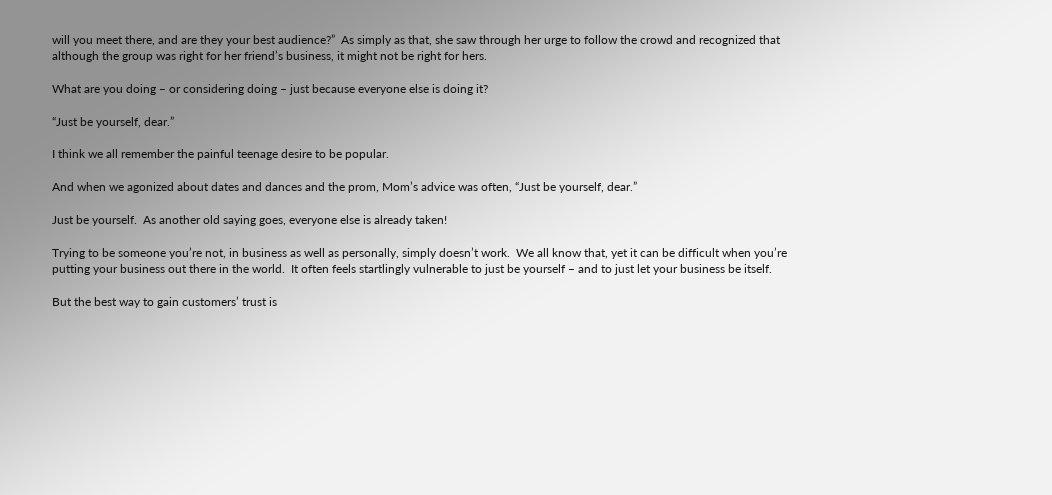will you meet there, and are they your best audience?”  As simply as that, she saw through her urge to follow the crowd and recognized that although the group was right for her friend’s business, it might not be right for hers.

What are you doing – or considering doing – just because everyone else is doing it?

“Just be yourself, dear.”

I think we all remember the painful teenage desire to be popular.

And when we agonized about dates and dances and the prom, Mom’s advice was often, “Just be yourself, dear.”

Just be yourself.  As another old saying goes, everyone else is already taken!

Trying to be someone you’re not, in business as well as personally, simply doesn’t work.  We all know that, yet it can be difficult when you’re putting your business out there in the world.  It often feels startlingly vulnerable to just be yourself – and to just let your business be itself.

But the best way to gain customers’ trust is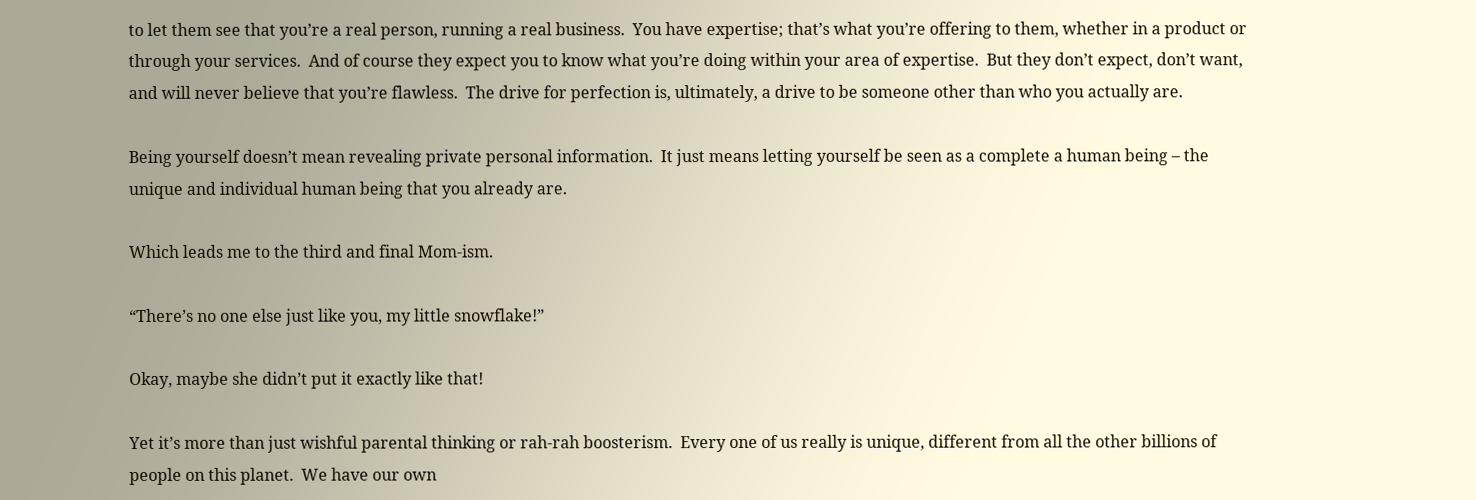to let them see that you’re a real person, running a real business.  You have expertise; that’s what you’re offering to them, whether in a product or through your services.  And of course they expect you to know what you’re doing within your area of expertise.  But they don’t expect, don’t want, and will never believe that you’re flawless.  The drive for perfection is, ultimately, a drive to be someone other than who you actually are.

Being yourself doesn’t mean revealing private personal information.  It just means letting yourself be seen as a complete a human being – the unique and individual human being that you already are.

Which leads me to the third and final Mom-ism.

“There’s no one else just like you, my little snowflake!”

Okay, maybe she didn’t put it exactly like that!

Yet it’s more than just wishful parental thinking or rah-rah boosterism.  Every one of us really is unique, different from all the other billions of people on this planet.  We have our own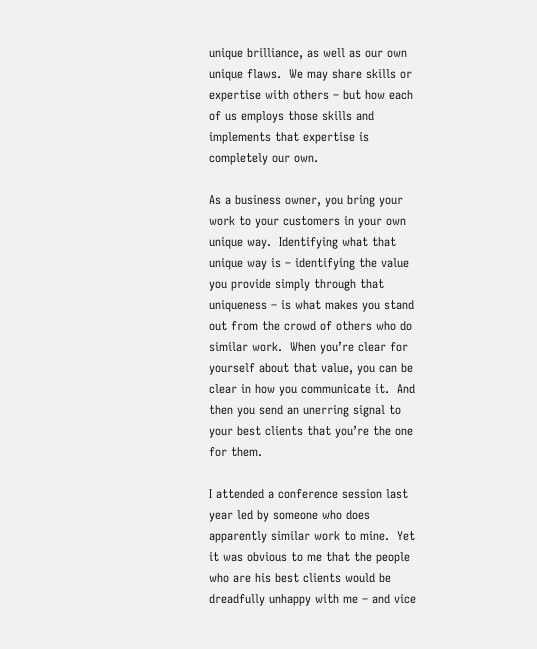unique brilliance, as well as our own unique flaws.  We may share skills or expertise with others – but how each of us employs those skills and implements that expertise is completely our own.

As a business owner, you bring your work to your customers in your own unique way.  Identifying what that unique way is – identifying the value you provide simply through that uniqueness – is what makes you stand out from the crowd of others who do similar work.  When you’re clear for yourself about that value, you can be clear in how you communicate it.  And then you send an unerring signal to your best clients that you’re the one for them.

I attended a conference session last year led by someone who does apparently similar work to mine.  Yet it was obvious to me that the people who are his best clients would be dreadfully unhappy with me – and vice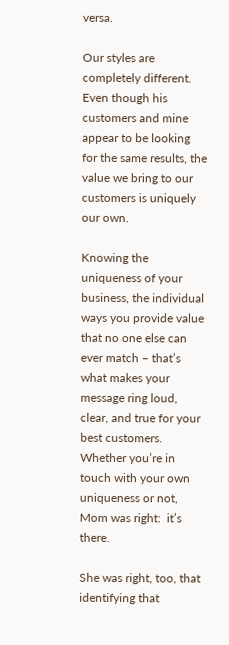versa.

Our styles are completely different.  Even though his customers and mine appear to be looking for the same results, the value we bring to our customers is uniquely our own.

Knowing the uniqueness of your business, the individual ways you provide value that no one else can ever match – that’s what makes your message ring loud, clear, and true for your best customers.  Whether you’re in touch with your own uniqueness or not, Mom was right:  it’s there.

She was right, too, that identifying that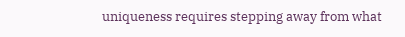uniqueness requires stepping away from what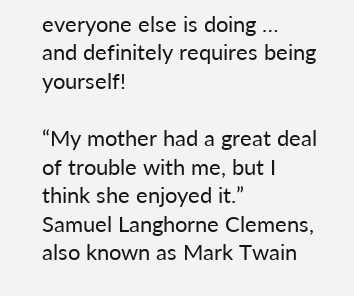everyone else is doing … and definitely requires being yourself!

“My mother had a great deal of trouble with me, but I think she enjoyed it.”  Samuel Langhorne Clemens, also known as Mark Twain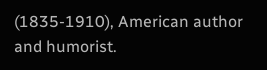(1835-1910), American author and humorist.